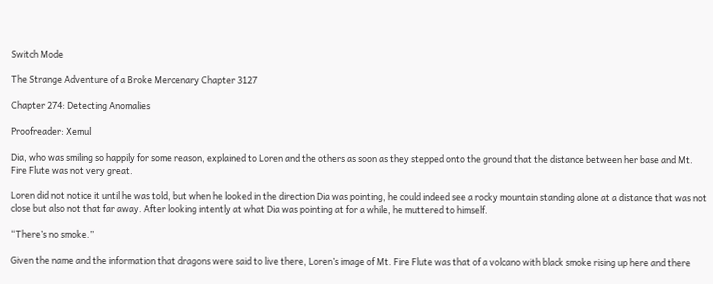Switch Mode

The Strange Adventure of a Broke Mercenary Chapter 3127

Chapter 274: Detecting Anomalies

Proofreader: Xemul

Dia, who was smiling so happily for some reason, explained to Loren and the others as soon as they stepped onto the ground that the distance between her base and Mt. Fire Flute was not very great.

Loren did not notice it until he was told, but when he looked in the direction Dia was pointing, he could indeed see a rocky mountain standing alone at a distance that was not close but also not that far away. After looking intently at what Dia was pointing at for a while, he muttered to himself.

“There’s no smoke.”

Given the name and the information that dragons were said to live there, Loren’s image of Mt. Fire Flute was that of a volcano with black smoke rising up here and there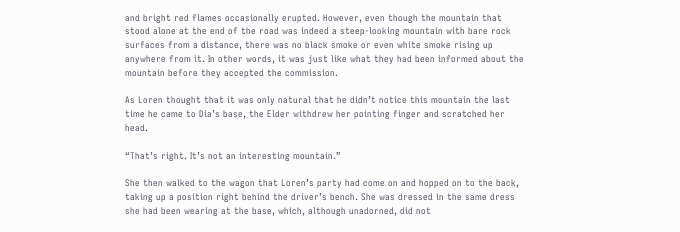and bright red flames occasionally erupted. However, even though the mountain that stood alone at the end of the road was indeed a steep-looking mountain with bare rock surfaces from a distance, there was no black smoke or even white smoke rising up anywhere from it. In other words, it was just like what they had been informed about the mountain before they accepted the commission.

As Loren thought that it was only natural that he didn’t notice this mountain the last time he came to Dia’s base, the Elder withdrew her pointing finger and scratched her head.

“That’s right. It’s not an interesting mountain.”

She then walked to the wagon that Loren’s party had come on and hopped on to the back, taking up a position right behind the driver’s bench. She was dressed in the same dress she had been wearing at the base, which, although unadorned, did not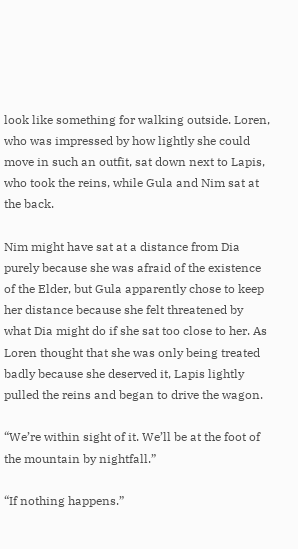look like something for walking outside. Loren, who was impressed by how lightly she could move in such an outfit, sat down next to Lapis, who took the reins, while Gula and Nim sat at the back.

Nim might have sat at a distance from Dia purely because she was afraid of the existence of the Elder, but Gula apparently chose to keep her distance because she felt threatened by what Dia might do if she sat too close to her. As Loren thought that she was only being treated badly because she deserved it, Lapis lightly pulled the reins and began to drive the wagon.

“We’re within sight of it. We’ll be at the foot of the mountain by nightfall.”

“If nothing happens.”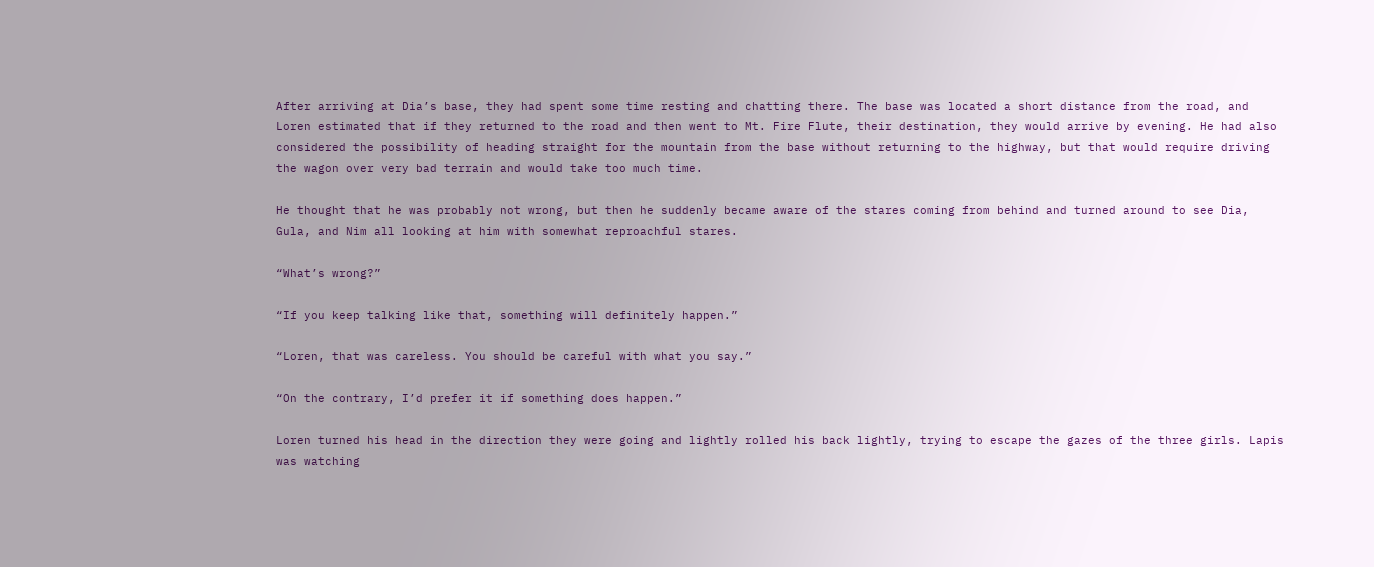After arriving at Dia’s base, they had spent some time resting and chatting there. The base was located a short distance from the road, and Loren estimated that if they returned to the road and then went to Mt. Fire Flute, their destination, they would arrive by evening. He had also considered the possibility of heading straight for the mountain from the base without returning to the highway, but that would require driving the wagon over very bad terrain and would take too much time.

He thought that he was probably not wrong, but then he suddenly became aware of the stares coming from behind and turned around to see Dia, Gula, and Nim all looking at him with somewhat reproachful stares.

“What’s wrong?”

“If you keep talking like that, something will definitely happen.”

“Loren, that was careless. You should be careful with what you say.”

“On the contrary, I’d prefer it if something does happen.”

Loren turned his head in the direction they were going and lightly rolled his back lightly, trying to escape the gazes of the three girls. Lapis was watching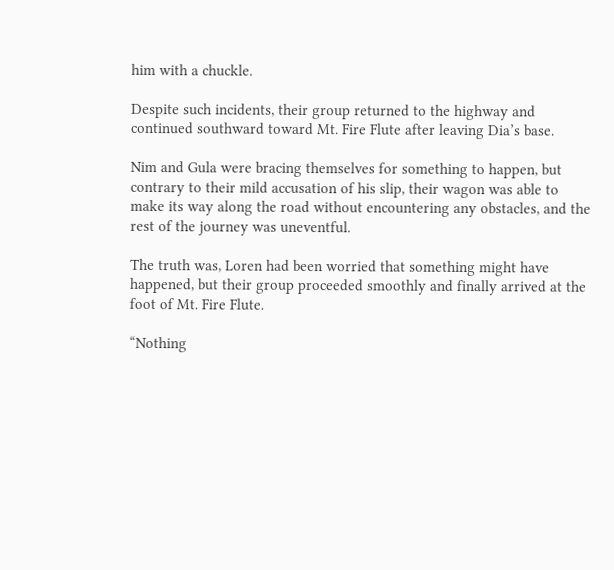him with a chuckle.

Despite such incidents, their group returned to the highway and continued southward toward Mt. Fire Flute after leaving Dia’s base.

Nim and Gula were bracing themselves for something to happen, but contrary to their mild accusation of his slip, their wagon was able to make its way along the road without encountering any obstacles, and the rest of the journey was uneventful.

The truth was, Loren had been worried that something might have happened, but their group proceeded smoothly and finally arrived at the foot of Mt. Fire Flute.

“Nothing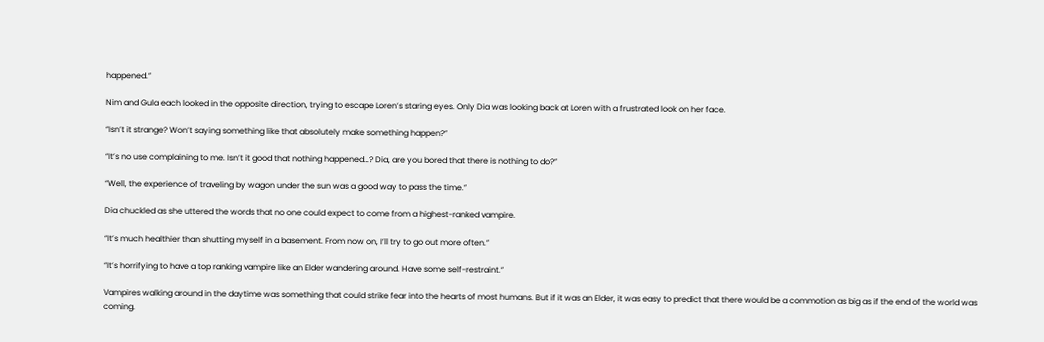happened.”

Nim and Gula each looked in the opposite direction, trying to escape Loren’s staring eyes. Only Dia was looking back at Loren with a frustrated look on her face.

“Isn’t it strange? Won’t saying something like that absolutely make something happen?”

“It’s no use complaining to me. Isn’t it good that nothing happened…? Dia, are you bored that there is nothing to do?”

“Well, the experience of traveling by wagon under the sun was a good way to pass the time.”

Dia chuckled as she uttered the words that no one could expect to come from a highest-ranked vampire.

“It’s much healthier than shutting myself in a basement. From now on, I’ll try to go out more often.”

“It’s horrifying to have a top ranking vampire like an Elder wandering around. Have some self-restraint.”

Vampires walking around in the daytime was something that could strike fear into the hearts of most humans. But if it was an Elder, it was easy to predict that there would be a commotion as big as if the end of the world was coming.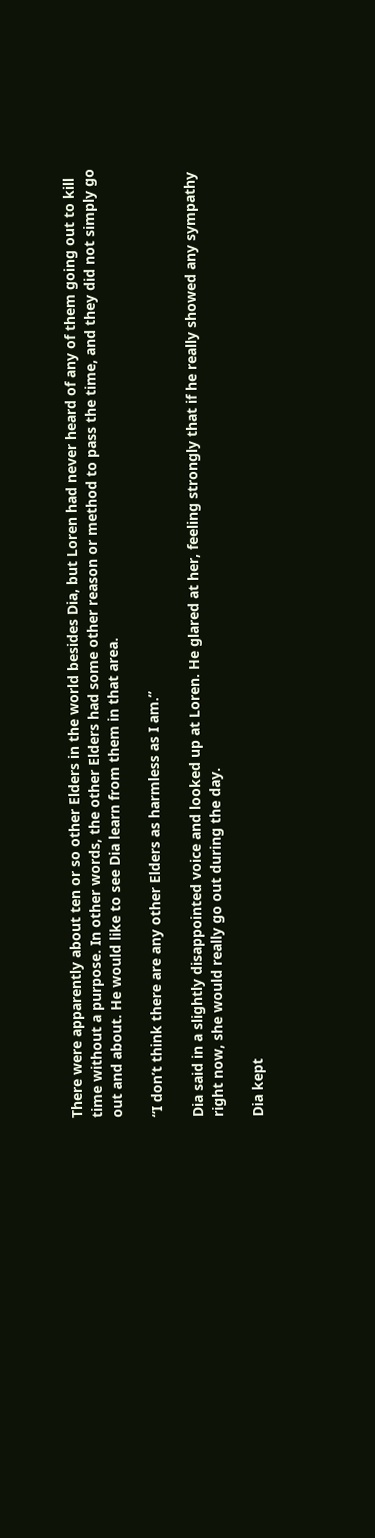There were apparently about ten or so other Elders in the world besides Dia, but Loren had never heard of any of them going out to kill time without a purpose. In other words, the other Elders had some other reason or method to pass the time, and they did not simply go out and about. He would like to see Dia learn from them in that area.

“I don’t think there are any other Elders as harmless as I am.”

Dia said in a slightly disappointed voice and looked up at Loren. He glared at her, feeling strongly that if he really showed any sympathy right now, she would really go out during the day.

Dia kept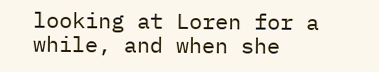looking at Loren for a while, and when she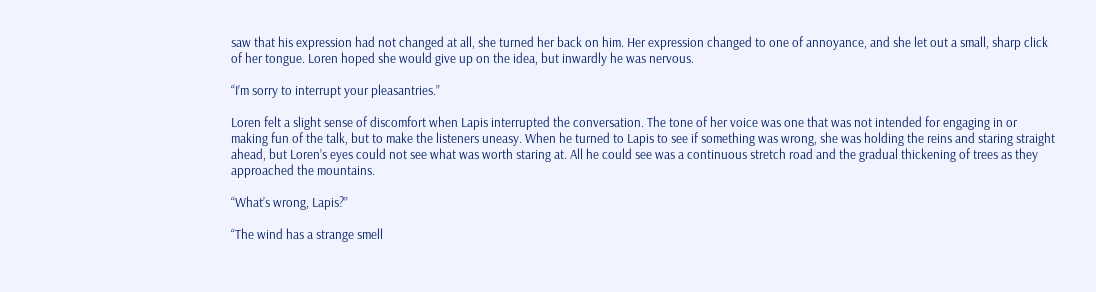saw that his expression had not changed at all, she turned her back on him. Her expression changed to one of annoyance, and she let out a small, sharp click of her tongue. Loren hoped she would give up on the idea, but inwardly he was nervous.

“I’m sorry to interrupt your pleasantries.”

Loren felt a slight sense of discomfort when Lapis interrupted the conversation. The tone of her voice was one that was not intended for engaging in or making fun of the talk, but to make the listeners uneasy. When he turned to Lapis to see if something was wrong, she was holding the reins and staring straight ahead, but Loren’s eyes could not see what was worth staring at. All he could see was a continuous stretch road and the gradual thickening of trees as they approached the mountains.

“What’s wrong, Lapis?”

“The wind has a strange smell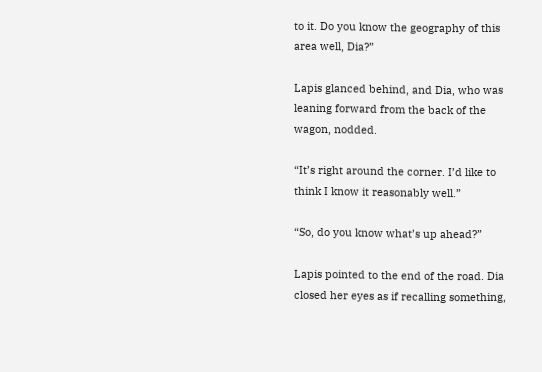to it. Do you know the geography of this area well, Dia?”

Lapis glanced behind, and Dia, who was leaning forward from the back of the wagon, nodded.

“It’s right around the corner. I’d like to think I know it reasonably well.”

“So, do you know what’s up ahead?”

Lapis pointed to the end of the road. Dia closed her eyes as if recalling something,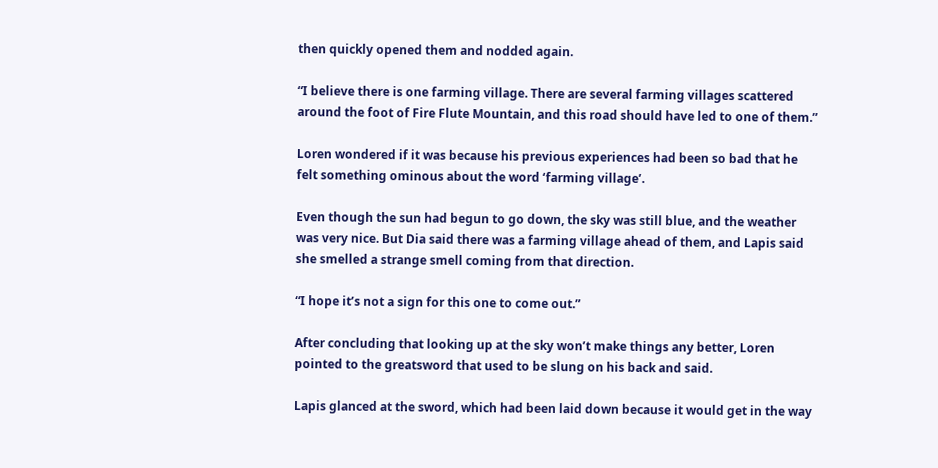then quickly opened them and nodded again.

“I believe there is one farming village. There are several farming villages scattered around the foot of Fire Flute Mountain, and this road should have led to one of them.”

Loren wondered if it was because his previous experiences had been so bad that he felt something ominous about the word ‘farming village’.

Even though the sun had begun to go down, the sky was still blue, and the weather was very nice. But Dia said there was a farming village ahead of them, and Lapis said she smelled a strange smell coming from that direction.

“I hope it’s not a sign for this one to come out.”

After concluding that looking up at the sky won’t make things any better, Loren pointed to the greatsword that used to be slung on his back and said.

Lapis glanced at the sword, which had been laid down because it would get in the way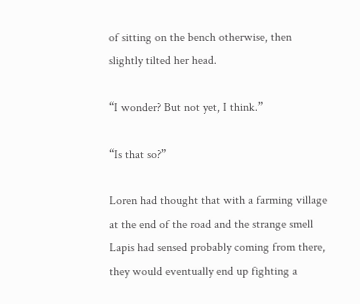of sitting on the bench otherwise, then slightly tilted her head.

“I wonder? But not yet, I think.”

“Is that so?”

Loren had thought that with a farming village at the end of the road and the strange smell Lapis had sensed probably coming from there, they would eventually end up fighting a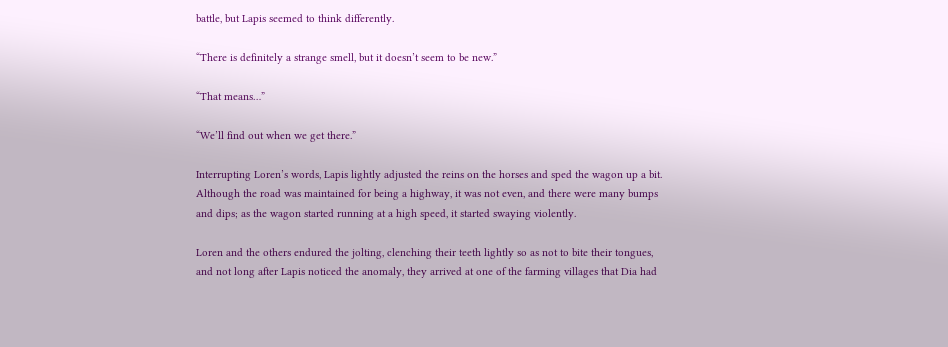battle, but Lapis seemed to think differently.

“There is definitely a strange smell, but it doesn’t seem to be new.”

“That means…”

“We’ll find out when we get there.”

Interrupting Loren’s words, Lapis lightly adjusted the reins on the horses and sped the wagon up a bit. Although the road was maintained for being a highway, it was not even, and there were many bumps and dips; as the wagon started running at a high speed, it started swaying violently.

Loren and the others endured the jolting, clenching their teeth lightly so as not to bite their tongues, and not long after Lapis noticed the anomaly, they arrived at one of the farming villages that Dia had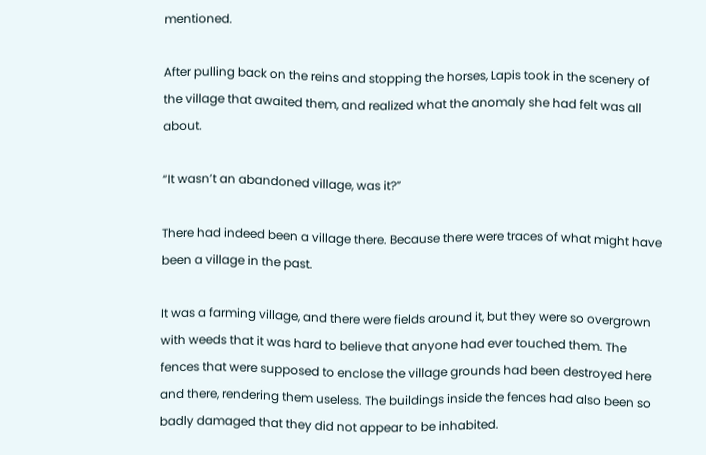mentioned.

After pulling back on the reins and stopping the horses, Lapis took in the scenery of the village that awaited them, and realized what the anomaly she had felt was all about.

“It wasn’t an abandoned village, was it?”

There had indeed been a village there. Because there were traces of what might have been a village in the past.

It was a farming village, and there were fields around it, but they were so overgrown with weeds that it was hard to believe that anyone had ever touched them. The fences that were supposed to enclose the village grounds had been destroyed here and there, rendering them useless. The buildings inside the fences had also been so badly damaged that they did not appear to be inhabited.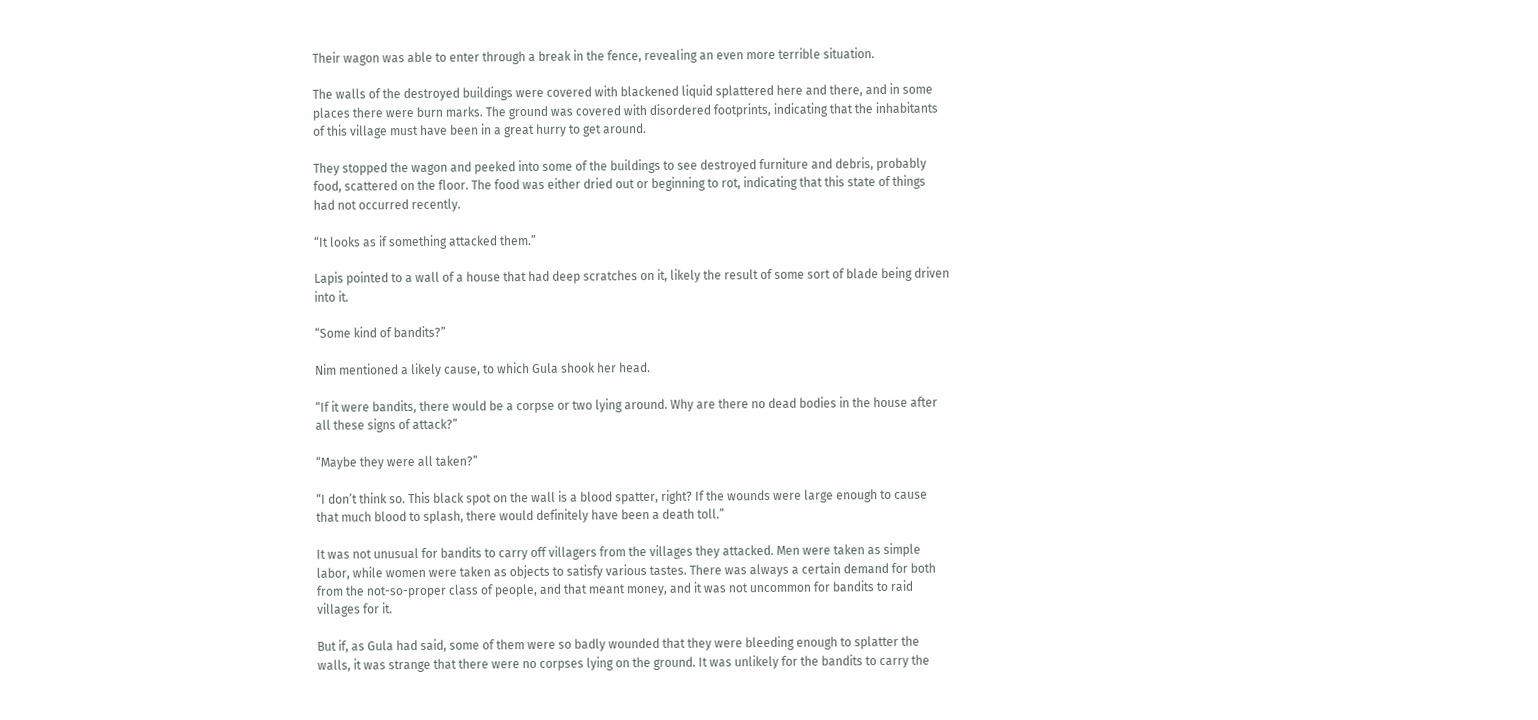Their wagon was able to enter through a break in the fence, revealing an even more terrible situation.

The walls of the destroyed buildings were covered with blackened liquid splattered here and there, and in some places there were burn marks. The ground was covered with disordered footprints, indicating that the inhabitants of this village must have been in a great hurry to get around.

They stopped the wagon and peeked into some of the buildings to see destroyed furniture and debris, probably food, scattered on the floor. The food was either dried out or beginning to rot, indicating that this state of things had not occurred recently.

“It looks as if something attacked them.”

Lapis pointed to a wall of a house that had deep scratches on it, likely the result of some sort of blade being driven into it.

“Some kind of bandits?”

Nim mentioned a likely cause, to which Gula shook her head.

“If it were bandits, there would be a corpse or two lying around. Why are there no dead bodies in the house after all these signs of attack?”

“Maybe they were all taken?”

“I don’t think so. This black spot on the wall is a blood spatter, right? If the wounds were large enough to cause that much blood to splash, there would definitely have been a death toll.”

It was not unusual for bandits to carry off villagers from the villages they attacked. Men were taken as simple labor, while women were taken as objects to satisfy various tastes. There was always a certain demand for both from the not-so-proper class of people, and that meant money, and it was not uncommon for bandits to raid villages for it.

But if, as Gula had said, some of them were so badly wounded that they were bleeding enough to splatter the walls, it was strange that there were no corpses lying on the ground. It was unlikely for the bandits to carry the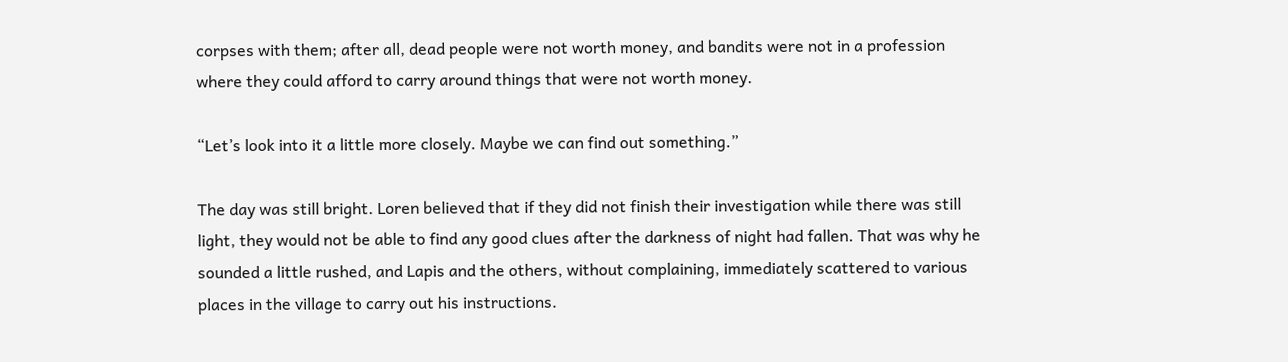corpses with them; after all, dead people were not worth money, and bandits were not in a profession where they could afford to carry around things that were not worth money.

“Let’s look into it a little more closely. Maybe we can find out something.”

The day was still bright. Loren believed that if they did not finish their investigation while there was still light, they would not be able to find any good clues after the darkness of night had fallen. That was why he sounded a little rushed, and Lapis and the others, without complaining, immediately scattered to various places in the village to carry out his instructions.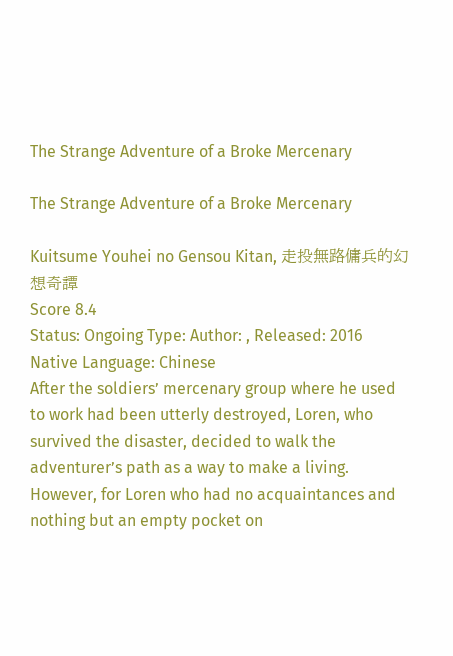The Strange Adventure of a Broke Mercenary

The Strange Adventure of a Broke Mercenary

Kuitsume Youhei no Gensou Kitan, 走投無路傭兵的幻想奇譚
Score 8.4
Status: Ongoing Type: Author: , Released: 2016 Native Language: Chinese
After the soldiers’ mercenary group where he used to work had been utterly destroyed, Loren, who survived the disaster, decided to walk the adventurer’s path as a way to make a living. However, for Loren who had no acquaintances and nothing but an empty pocket on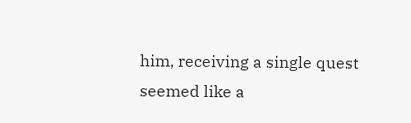him, receiving a single quest seemed like a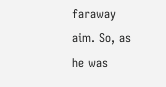faraway aim. So, as he was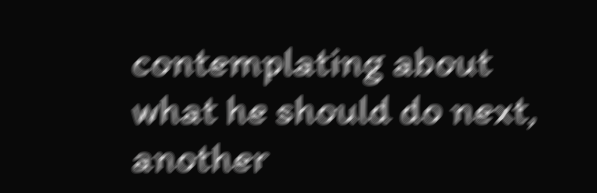contemplating about what he should do next, another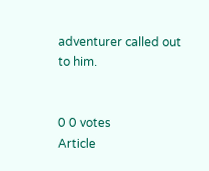adventurer called out to him.


0 0 votes
Article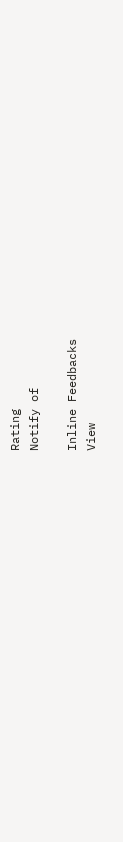Rating
Notify of

Inline Feedbacks
View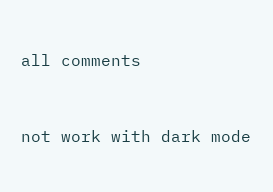all comments


not work with dark mode